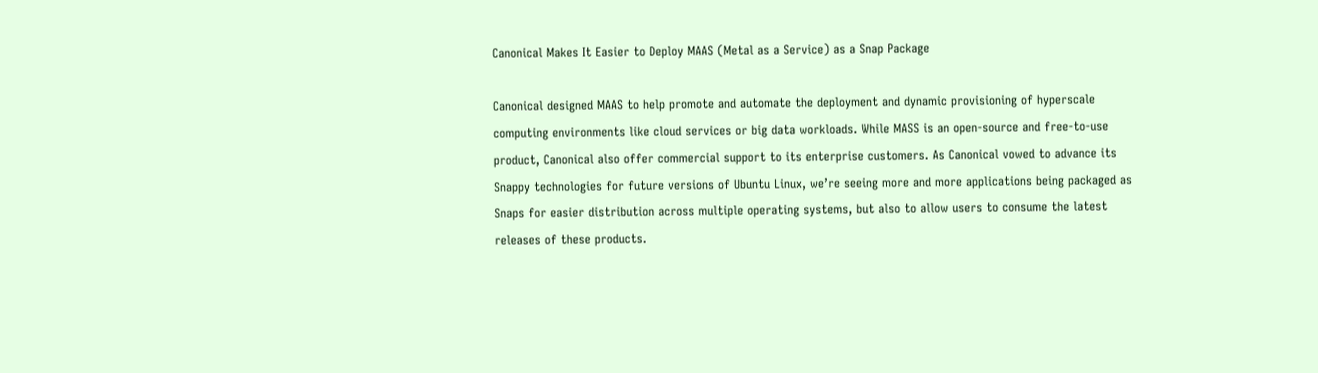Canonical Makes It Easier to Deploy MAAS (Metal as a Service) as a Snap Package

Canonical designed MAAS to help promote and automate the deployment and dynamic provisioning of hyperscale computing environments like cloud services or big data workloads. While MASS is an open-source and free-to-use product, Canonical also offer commercial support to its enterprise customers. As Canonical vowed to advance its Snappy technologies for future versions of Ubuntu Linux, we’re seeing more and more applications being packaged as Snaps for easier distribution across multiple operating systems, but also to allow users to consume the latest releases of these products.